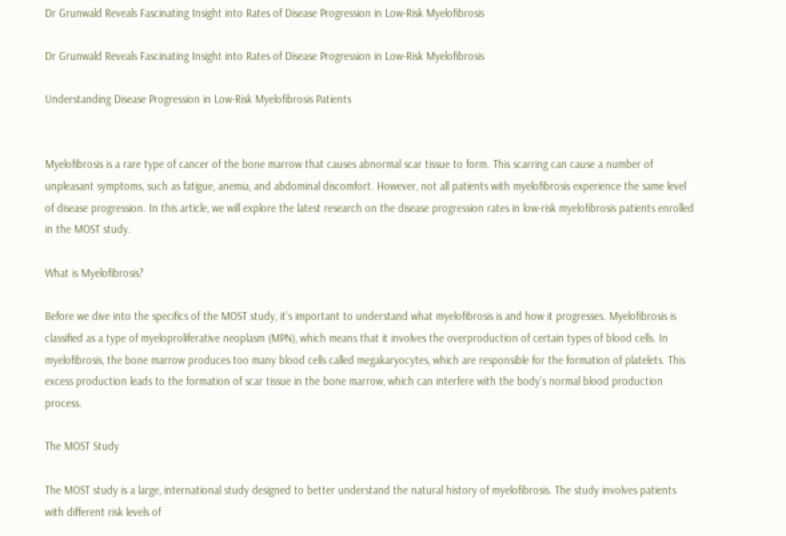Dr Grunwald Reveals Fascinating Insight into Rates of Disease Progression in Low-Risk Myelofibrosis

Dr Grunwald Reveals Fascinating Insight into Rates of Disease Progression in Low-Risk Myelofibrosis

Understanding Disease Progression in Low-Risk Myelofibrosis Patients


Myelofibrosis is a rare type of cancer of the bone marrow that causes abnormal scar tissue to form. This scarring can cause a number of unpleasant symptoms, such as fatigue, anemia, and abdominal discomfort. However, not all patients with myelofibrosis experience the same level of disease progression. In this article, we will explore the latest research on the disease progression rates in low-risk myelofibrosis patients enrolled in the MOST study.

What is Myelofibrosis?

Before we dive into the specifics of the MOST study, it’s important to understand what myelofibrosis is and how it progresses. Myelofibrosis is classified as a type of myeloproliferative neoplasm (MPN), which means that it involves the overproduction of certain types of blood cells. In myelofibrosis, the bone marrow produces too many blood cells called megakaryocytes, which are responsible for the formation of platelets. This excess production leads to the formation of scar tissue in the bone marrow, which can interfere with the body’s normal blood production process.

The MOST Study

The MOST study is a large, international study designed to better understand the natural history of myelofibrosis. The study involves patients with different risk levels of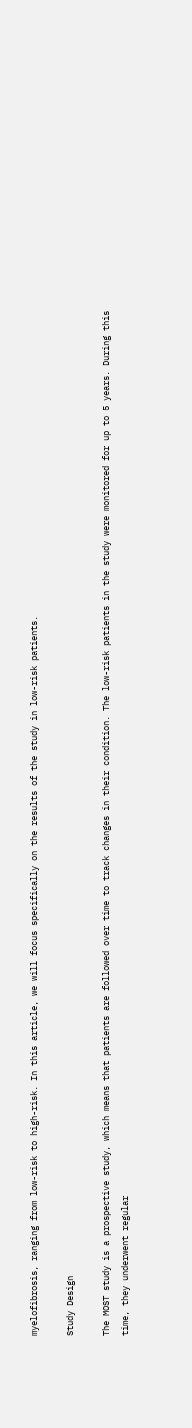myelofibrosis, ranging from low-risk to high-risk. In this article, we will focus specifically on the results of the study in low-risk patients.

Study Design

The MOST study is a prospective study, which means that patients are followed over time to track changes in their condition. The low-risk patients in the study were monitored for up to 5 years. During this time, they underwent regular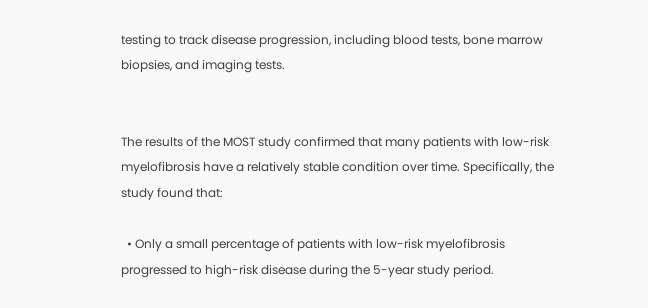testing to track disease progression, including blood tests, bone marrow biopsies, and imaging tests.


The results of the MOST study confirmed that many patients with low-risk myelofibrosis have a relatively stable condition over time. Specifically, the study found that:

  • Only a small percentage of patients with low-risk myelofibrosis progressed to high-risk disease during the 5-year study period.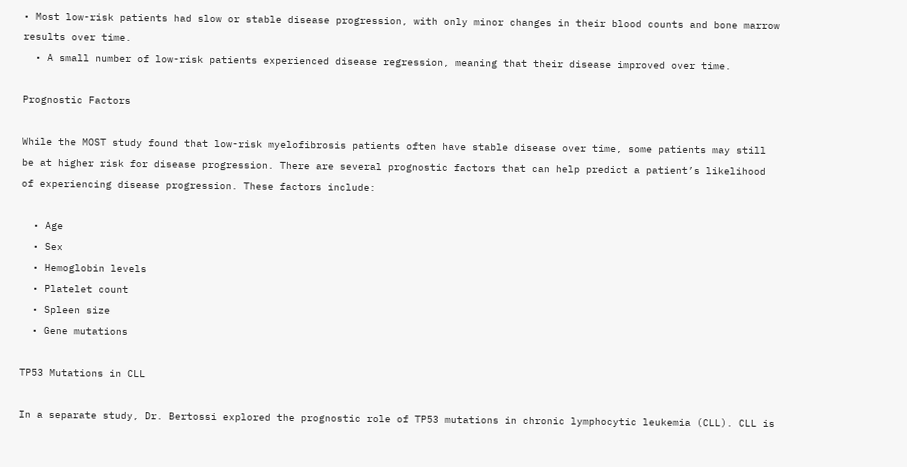• Most low-risk patients had slow or stable disease progression, with only minor changes in their blood counts and bone marrow results over time.
  • A small number of low-risk patients experienced disease regression, meaning that their disease improved over time.

Prognostic Factors

While the MOST study found that low-risk myelofibrosis patients often have stable disease over time, some patients may still be at higher risk for disease progression. There are several prognostic factors that can help predict a patient’s likelihood of experiencing disease progression. These factors include:

  • Age
  • Sex
  • Hemoglobin levels
  • Platelet count
  • Spleen size
  • Gene mutations

TP53 Mutations in CLL

In a separate study, Dr. Bertossi explored the prognostic role of TP53 mutations in chronic lymphocytic leukemia (CLL). CLL is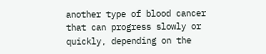another type of blood cancer that can progress slowly or quickly, depending on the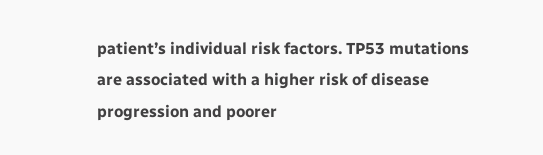patient’s individual risk factors. TP53 mutations are associated with a higher risk of disease progression and poorer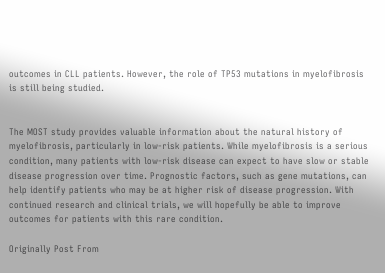outcomes in CLL patients. However, the role of TP53 mutations in myelofibrosis is still being studied.


The MOST study provides valuable information about the natural history of myelofibrosis, particularly in low-risk patients. While myelofibrosis is a serious condition, many patients with low-risk disease can expect to have slow or stable disease progression over time. Prognostic factors, such as gene mutations, can help identify patients who may be at higher risk of disease progression. With continued research and clinical trials, we will hopefully be able to improve outcomes for patients with this rare condition.

Originally Post From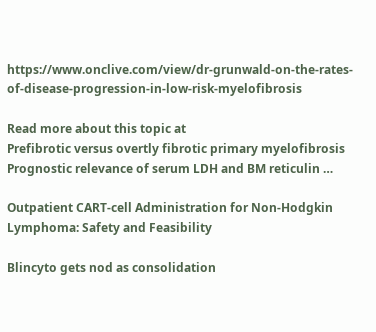https://www.onclive.com/view/dr-grunwald-on-the-rates-of-disease-progression-in-low-risk-myelofibrosis

Read more about this topic at
Prefibrotic versus overtly fibrotic primary myelofibrosis
Prognostic relevance of serum LDH and BM reticulin …

Outpatient CART-cell Administration for Non-Hodgkin Lymphoma: Safety and Feasibility

Blincyto gets nod as consolidation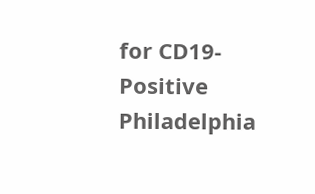for CD19-Positive Philadelphia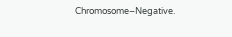Chromosome–Negative.